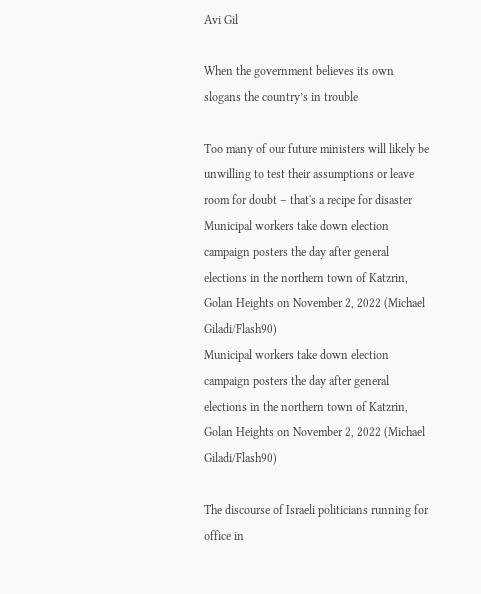Avi Gil

When the government believes its own slogans the country’s in trouble

Too many of our future ministers will likely be unwilling to test their assumptions or leave room for doubt – that's a recipe for disaster
Municipal workers take down election campaign posters the day after general elections in the northern town of Katzrin, Golan Heights on November 2, 2022 (Michael Giladi/Flash90)
Municipal workers take down election campaign posters the day after general elections in the northern town of Katzrin, Golan Heights on November 2, 2022 (Michael Giladi/Flash90)

The discourse of Israeli politicians running for office in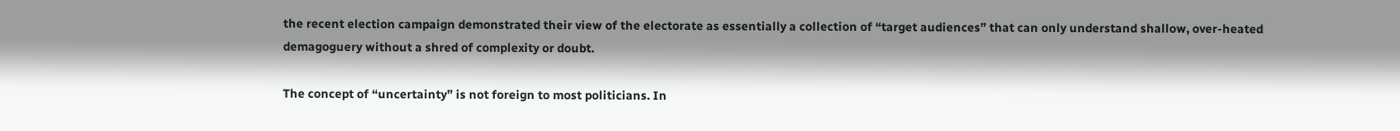the recent election campaign demonstrated their view of the electorate as essentially a collection of “target audiences” that can only understand shallow, over-heated demagoguery without a shred of complexity or doubt.

The concept of “uncertainty” is not foreign to most politicians. In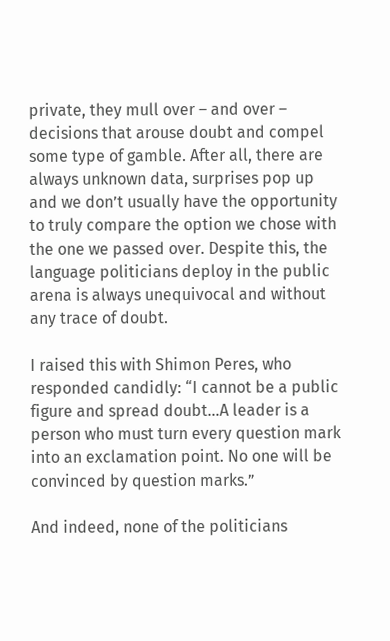private, they mull over – and over – decisions that arouse doubt and compel some type of gamble. After all, there are always unknown data, surprises pop up and we don’t usually have the opportunity to truly compare the option we chose with the one we passed over. Despite this, the language politicians deploy in the public arena is always unequivocal and without any trace of doubt.

I raised this with Shimon Peres, who responded candidly: “I cannot be a public figure and spread doubt…A leader is a person who must turn every question mark into an exclamation point. No one will be convinced by question marks.”

And indeed, none of the politicians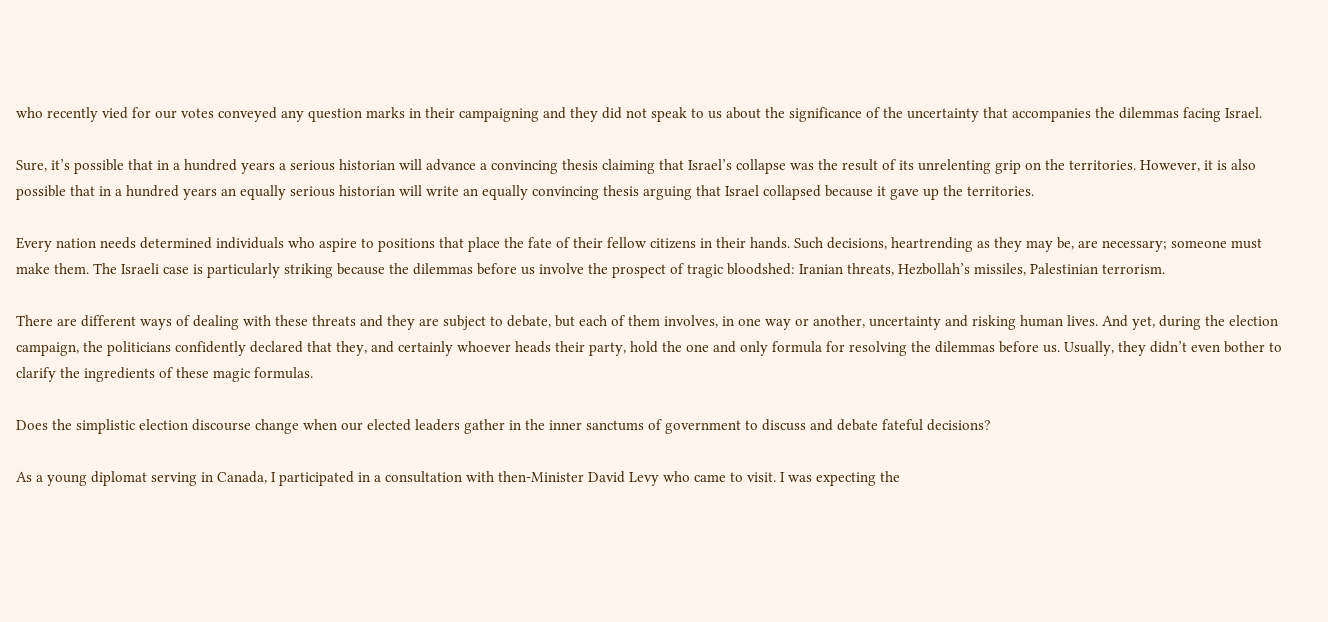who recently vied for our votes conveyed any question marks in their campaigning and they did not speak to us about the significance of the uncertainty that accompanies the dilemmas facing Israel.

Sure, it’s possible that in a hundred years a serious historian will advance a convincing thesis claiming that Israel’s collapse was the result of its unrelenting grip on the territories. However, it is also possible that in a hundred years an equally serious historian will write an equally convincing thesis arguing that Israel collapsed because it gave up the territories.

Every nation needs determined individuals who aspire to positions that place the fate of their fellow citizens in their hands. Such decisions, heartrending as they may be, are necessary; someone must make them. The Israeli case is particularly striking because the dilemmas before us involve the prospect of tragic bloodshed: Iranian threats, Hezbollah’s missiles, Palestinian terrorism.

There are different ways of dealing with these threats and they are subject to debate, but each of them involves, in one way or another, uncertainty and risking human lives. And yet, during the election campaign, the politicians confidently declared that they, and certainly whoever heads their party, hold the one and only formula for resolving the dilemmas before us. Usually, they didn’t even bother to clarify the ingredients of these magic formulas.

Does the simplistic election discourse change when our elected leaders gather in the inner sanctums of government to discuss and debate fateful decisions?

As a young diplomat serving in Canada, I participated in a consultation with then-Minister David Levy who came to visit. I was expecting the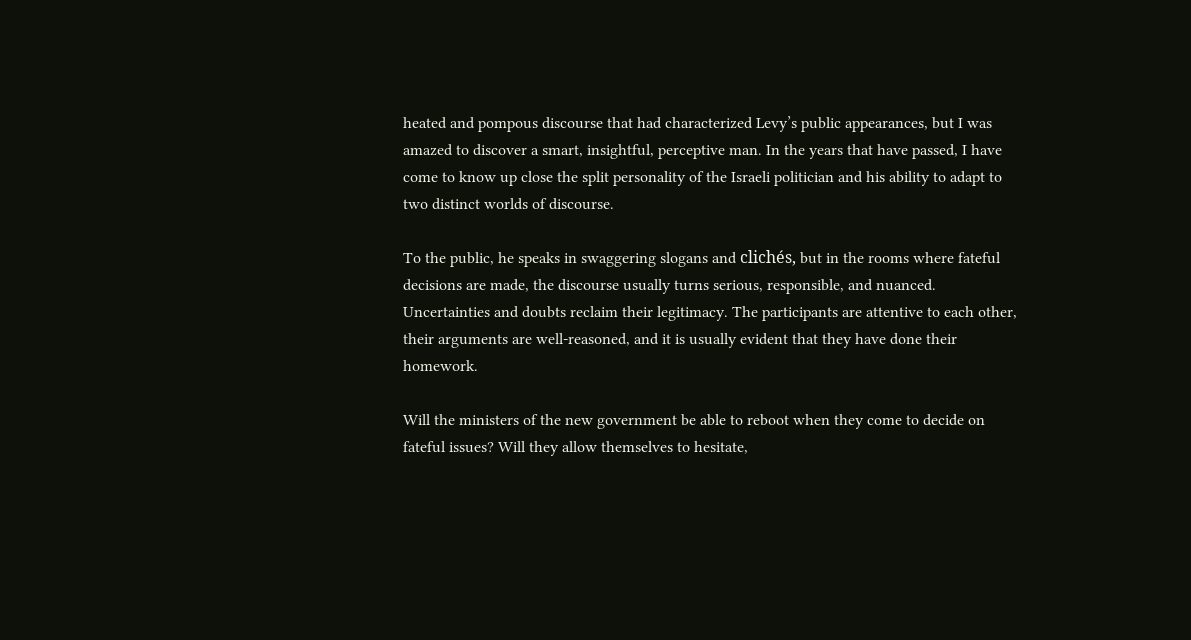heated and pompous discourse that had characterized Levy’s public appearances, but I was amazed to discover a smart, insightful, perceptive man. In the years that have passed, I have come to know up close the split personality of the Israeli politician and his ability to adapt to two distinct worlds of discourse.

To the public, he speaks in swaggering slogans and clichés, but in the rooms where fateful decisions are made, the discourse usually turns serious, responsible, and nuanced. Uncertainties and doubts reclaim their legitimacy. The participants are attentive to each other, their arguments are well-reasoned, and it is usually evident that they have done their homework.

Will the ministers of the new government be able to reboot when they come to decide on fateful issues? Will they allow themselves to hesitate,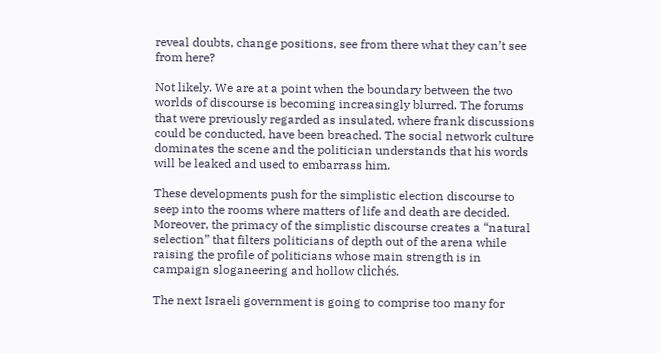reveal doubts, change positions, see from there what they can’t see from here?

Not likely. We are at a point when the boundary between the two worlds of discourse is becoming increasingly blurred. The forums that were previously regarded as insulated, where frank discussions could be conducted, have been breached. The social network culture dominates the scene and the politician understands that his words will be leaked and used to embarrass him.

These developments push for the simplistic election discourse to seep into the rooms where matters of life and death are decided. Moreover, the primacy of the simplistic discourse creates a “natural selection” that filters politicians of depth out of the arena while raising the profile of politicians whose main strength is in campaign sloganeering and hollow clichés.

The next Israeli government is going to comprise too many for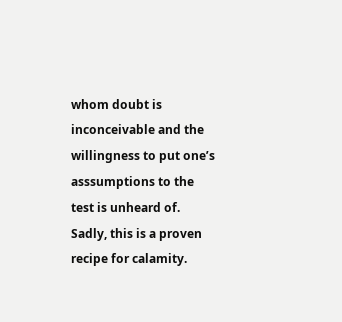whom doubt is inconceivable and the willingness to put one’s asssumptions to the test is unheard of. Sadly, this is a proven recipe for calamity.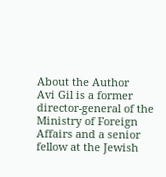About the Author
Avi Gil is a former director-general of the Ministry of Foreign Affairs and a senior fellow at the Jewish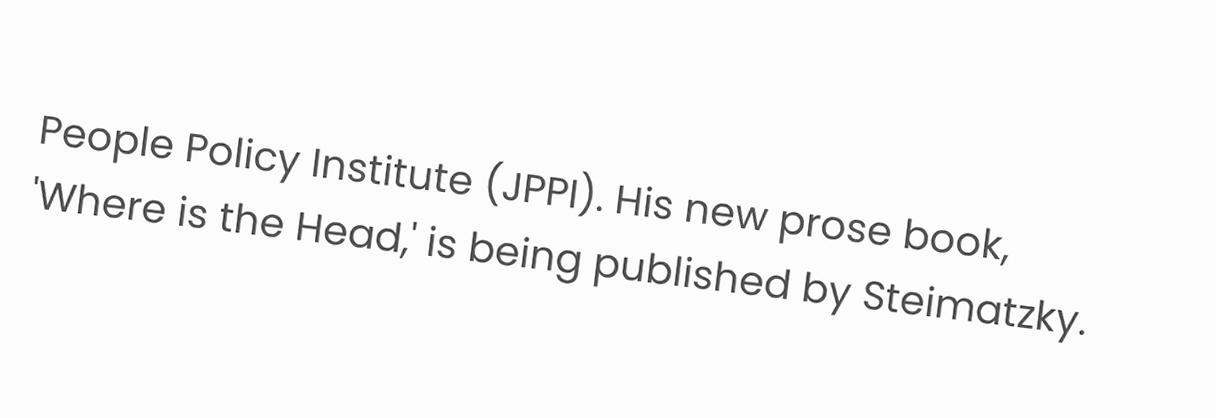People Policy Institute (JPPI). His new prose book, 'Where is the Head,' is being published by Steimatzky.